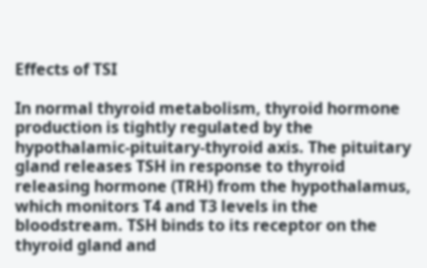Effects of TSI

In normal thyroid metabolism, thyroid hormone production is tightly regulated by the hypothalamic-pituitary-thyroid axis. The pituitary gland releases TSH in response to thyroid releasing hormone (TRH) from the hypothalamus, which monitors T4 and T3 levels in the bloodstream. TSH binds to its receptor on the thyroid gland and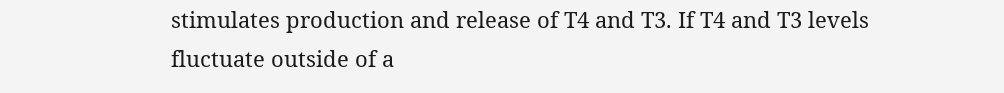stimulates production and release of T4 and T3. If T4 and T3 levels fluctuate outside of a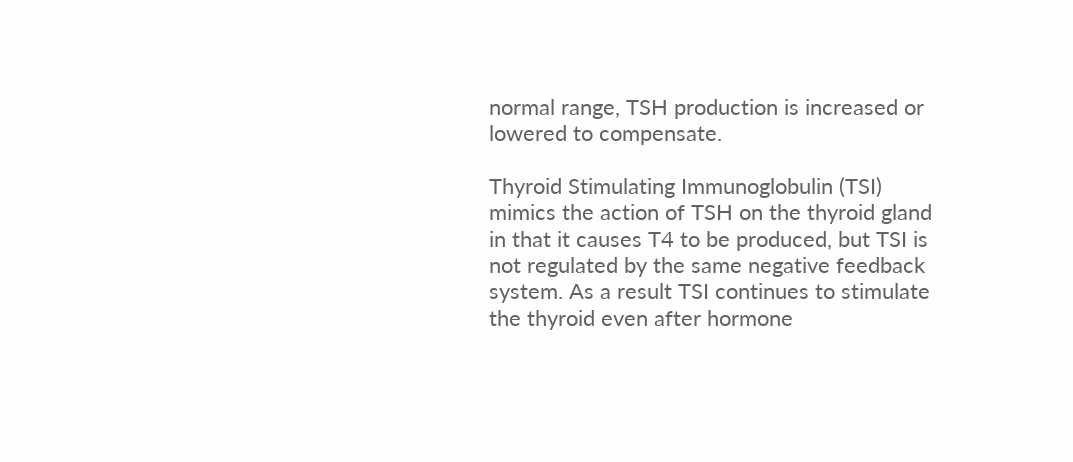normal range, TSH production is increased or lowered to compensate.

Thyroid Stimulating Immunoglobulin (TSI) mimics the action of TSH on the thyroid gland in that it causes T4 to be produced, but TSI is not regulated by the same negative feedback system. As a result TSI continues to stimulate the thyroid even after hormone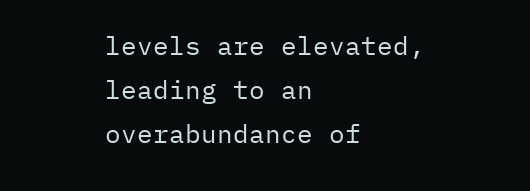levels are elevated, leading to an overabundance of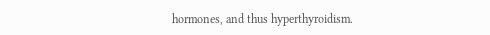hormones, and thus hyperthyroidism.